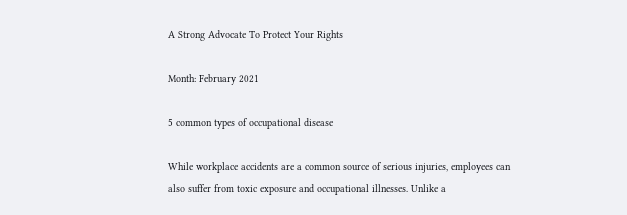A Strong Advocate To Protect Your Rights

Month: February 2021

5 common types of occupational disease

While workplace accidents are a common source of serious injuries, employees can also suffer from toxic exposure and occupational illnesses. Unlike a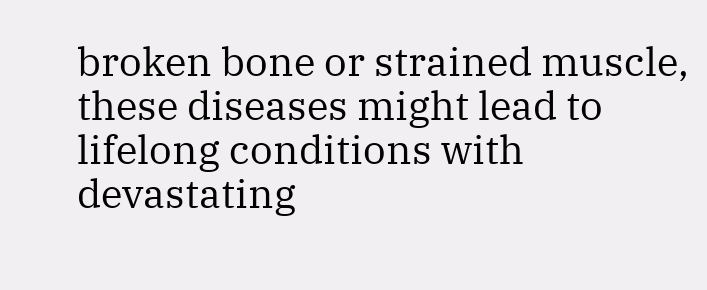broken bone or strained muscle, these diseases might lead to lifelong conditions with devastating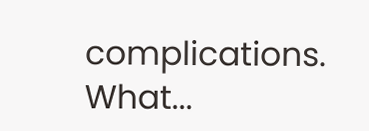complications. What...